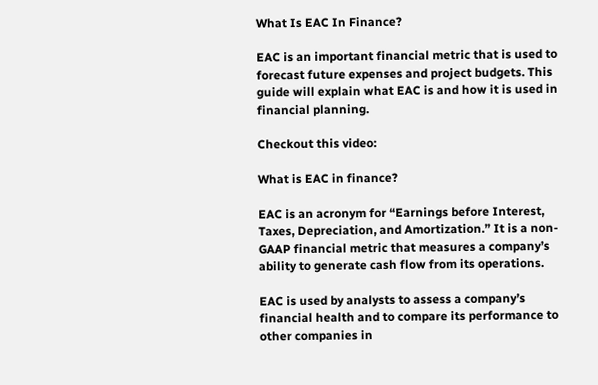What Is EAC In Finance?

EAC is an important financial metric that is used to forecast future expenses and project budgets. This guide will explain what EAC is and how it is used in financial planning.

Checkout this video:

What is EAC in finance?

EAC is an acronym for “Earnings before Interest, Taxes, Depreciation, and Amortization.” It is a non-GAAP financial metric that measures a company’s ability to generate cash flow from its operations.

EAC is used by analysts to assess a company’s financial health and to compare its performance to other companies in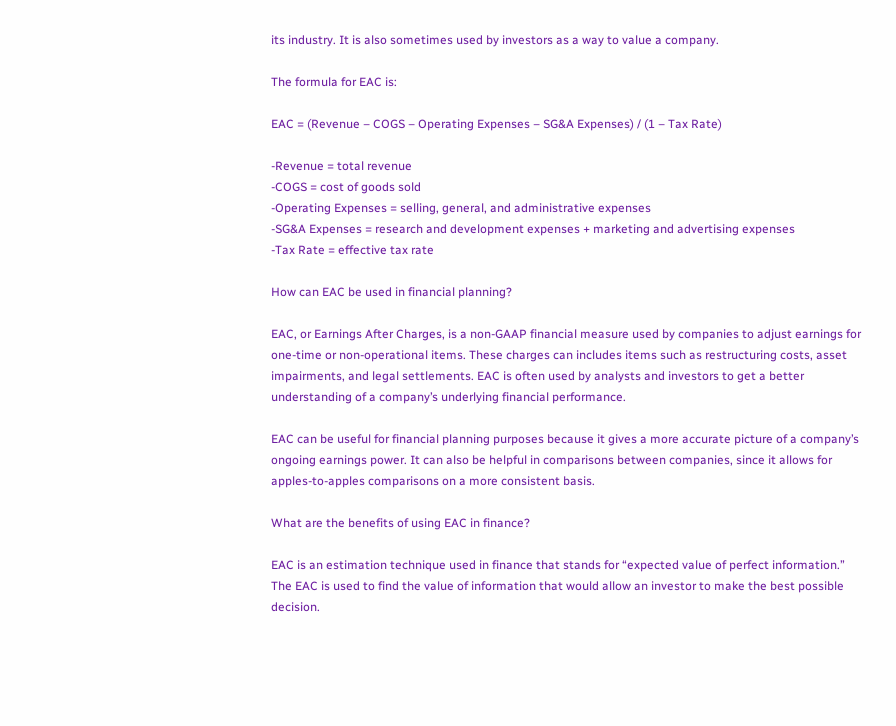its industry. It is also sometimes used by investors as a way to value a company.

The formula for EAC is:

EAC = (Revenue – COGS – Operating Expenses – SG&A Expenses) / (1 – Tax Rate)

-Revenue = total revenue
-COGS = cost of goods sold
-Operating Expenses = selling, general, and administrative expenses
-SG&A Expenses = research and development expenses + marketing and advertising expenses
-Tax Rate = effective tax rate

How can EAC be used in financial planning?

EAC, or Earnings After Charges, is a non-GAAP financial measure used by companies to adjust earnings for one-time or non-operational items. These charges can includes items such as restructuring costs, asset impairments, and legal settlements. EAC is often used by analysts and investors to get a better understanding of a company’s underlying financial performance.

EAC can be useful for financial planning purposes because it gives a more accurate picture of a company’s ongoing earnings power. It can also be helpful in comparisons between companies, since it allows for apples-to-apples comparisons on a more consistent basis.

What are the benefits of using EAC in finance?

EAC is an estimation technique used in finance that stands for “expected value of perfect information.” The EAC is used to find the value of information that would allow an investor to make the best possible decision.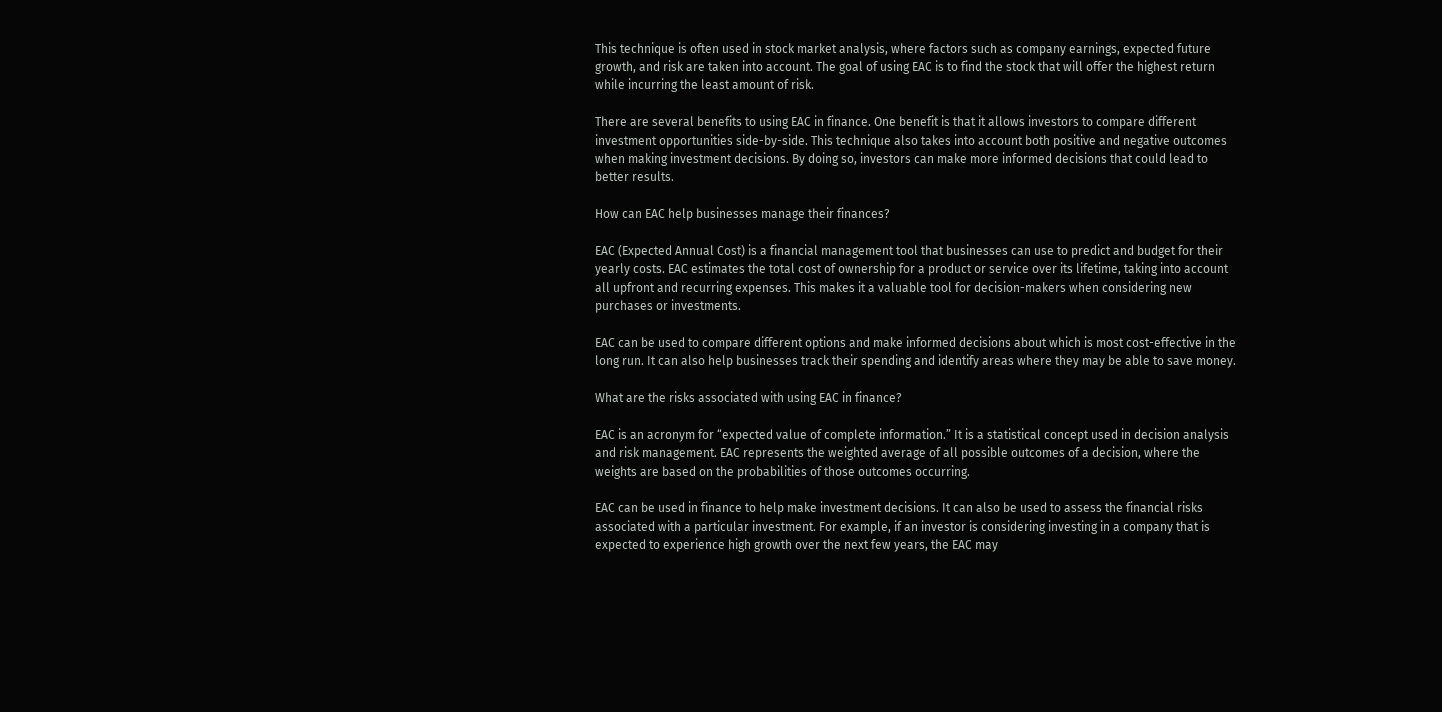This technique is often used in stock market analysis, where factors such as company earnings, expected future growth, and risk are taken into account. The goal of using EAC is to find the stock that will offer the highest return while incurring the least amount of risk.

There are several benefits to using EAC in finance. One benefit is that it allows investors to compare different investment opportunities side-by-side. This technique also takes into account both positive and negative outcomes when making investment decisions. By doing so, investors can make more informed decisions that could lead to better results.

How can EAC help businesses manage their finances?

EAC (Expected Annual Cost) is a financial management tool that businesses can use to predict and budget for their yearly costs. EAC estimates the total cost of ownership for a product or service over its lifetime, taking into account all upfront and recurring expenses. This makes it a valuable tool for decision-makers when considering new purchases or investments.

EAC can be used to compare different options and make informed decisions about which is most cost-effective in the long run. It can also help businesses track their spending and identify areas where they may be able to save money.

What are the risks associated with using EAC in finance?

EAC is an acronym for “expected value of complete information.” It is a statistical concept used in decision analysis and risk management. EAC represents the weighted average of all possible outcomes of a decision, where the weights are based on the probabilities of those outcomes occurring.

EAC can be used in finance to help make investment decisions. It can also be used to assess the financial risks associated with a particular investment. For example, if an investor is considering investing in a company that is expected to experience high growth over the next few years, the EAC may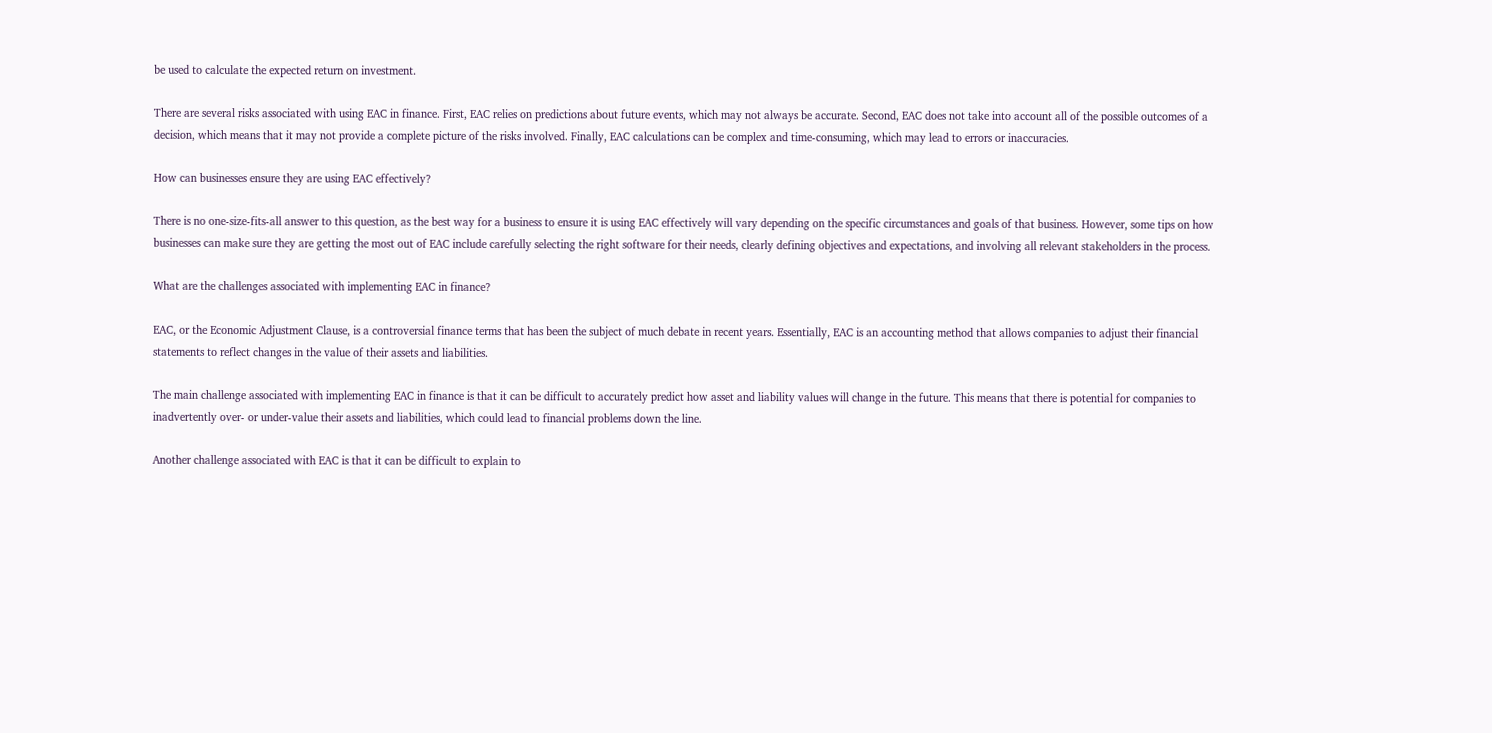be used to calculate the expected return on investment.

There are several risks associated with using EAC in finance. First, EAC relies on predictions about future events, which may not always be accurate. Second, EAC does not take into account all of the possible outcomes of a decision, which means that it may not provide a complete picture of the risks involved. Finally, EAC calculations can be complex and time-consuming, which may lead to errors or inaccuracies.

How can businesses ensure they are using EAC effectively?

There is no one-size-fits-all answer to this question, as the best way for a business to ensure it is using EAC effectively will vary depending on the specific circumstances and goals of that business. However, some tips on how businesses can make sure they are getting the most out of EAC include carefully selecting the right software for their needs, clearly defining objectives and expectations, and involving all relevant stakeholders in the process.

What are the challenges associated with implementing EAC in finance?

EAC, or the Economic Adjustment Clause, is a controversial finance terms that has been the subject of much debate in recent years. Essentially, EAC is an accounting method that allows companies to adjust their financial statements to reflect changes in the value of their assets and liabilities.

The main challenge associated with implementing EAC in finance is that it can be difficult to accurately predict how asset and liability values will change in the future. This means that there is potential for companies to inadvertently over- or under-value their assets and liabilities, which could lead to financial problems down the line.

Another challenge associated with EAC is that it can be difficult to explain to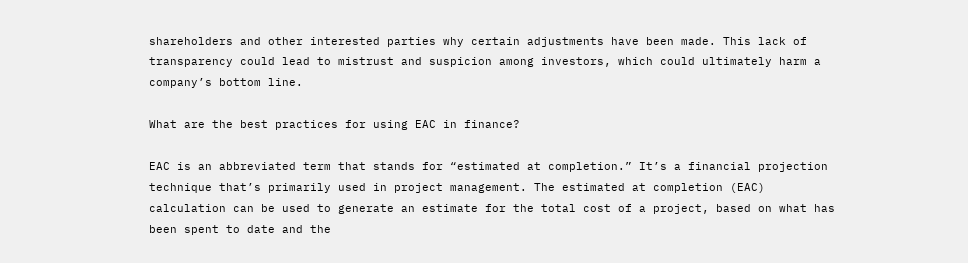shareholders and other interested parties why certain adjustments have been made. This lack of transparency could lead to mistrust and suspicion among investors, which could ultimately harm a company’s bottom line.

What are the best practices for using EAC in finance?

EAC is an abbreviated term that stands for “estimated at completion.” It’s a financial projection technique that’s primarily used in project management. The estimated at completion (EAC) calculation can be used to generate an estimate for the total cost of a project, based on what has been spent to date and the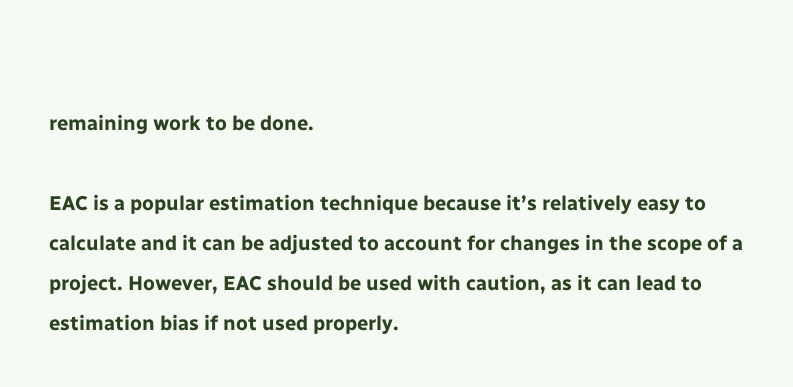remaining work to be done.

EAC is a popular estimation technique because it’s relatively easy to calculate and it can be adjusted to account for changes in the scope of a project. However, EAC should be used with caution, as it can lead to estimation bias if not used properly.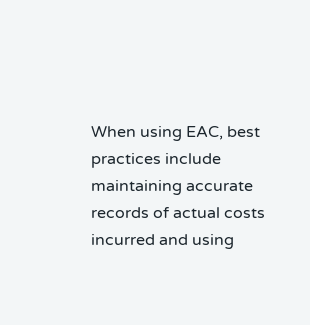When using EAC, best practices include maintaining accurate records of actual costs incurred and using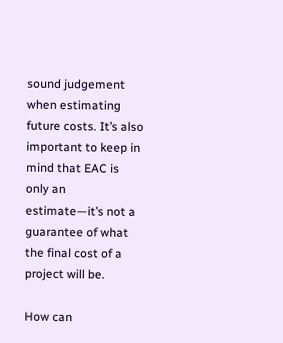sound judgement when estimating future costs. It’s also important to keep in mind that EAC is only an estimate—it’s not a guarantee of what the final cost of a project will be.

How can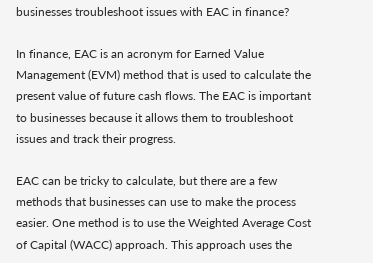businesses troubleshoot issues with EAC in finance?

In finance, EAC is an acronym for Earned Value Management (EVM) method that is used to calculate the present value of future cash flows. The EAC is important to businesses because it allows them to troubleshoot issues and track their progress.

EAC can be tricky to calculate, but there are a few methods that businesses can use to make the process easier. One method is to use the Weighted Average Cost of Capital (WACC) approach. This approach uses the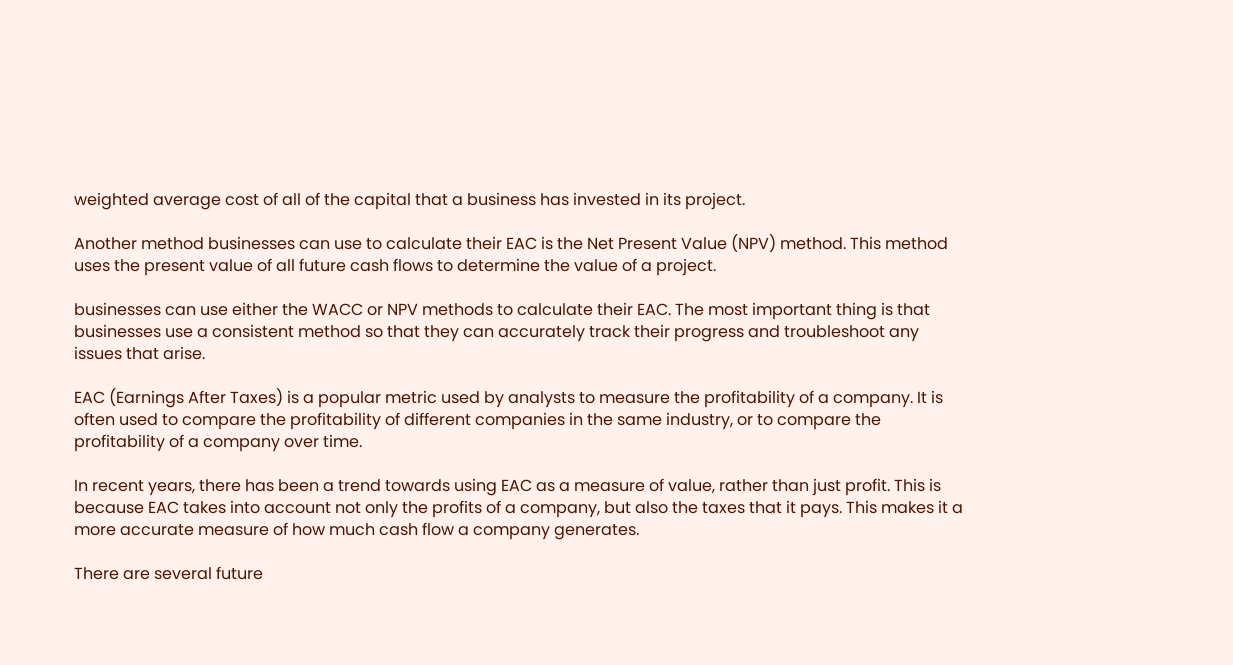weighted average cost of all of the capital that a business has invested in its project.

Another method businesses can use to calculate their EAC is the Net Present Value (NPV) method. This method uses the present value of all future cash flows to determine the value of a project.

businesses can use either the WACC or NPV methods to calculate their EAC. The most important thing is that businesses use a consistent method so that they can accurately track their progress and troubleshoot any issues that arise.

EAC (Earnings After Taxes) is a popular metric used by analysts to measure the profitability of a company. It is often used to compare the profitability of different companies in the same industry, or to compare the profitability of a company over time.

In recent years, there has been a trend towards using EAC as a measure of value, rather than just profit. This is because EAC takes into account not only the profits of a company, but also the taxes that it pays. This makes it a more accurate measure of how much cash flow a company generates.

There are several future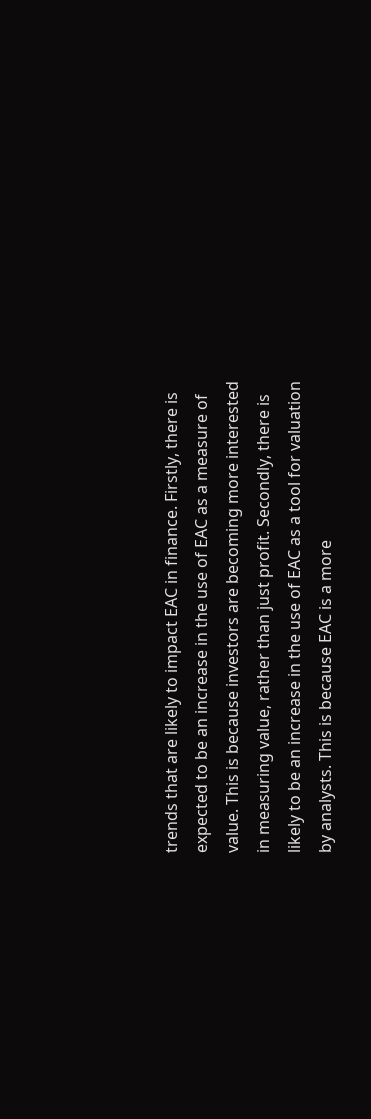trends that are likely to impact EAC in finance. Firstly, there is expected to be an increase in the use of EAC as a measure of value. This is because investors are becoming more interested in measuring value, rather than just profit. Secondly, there is likely to be an increase in the use of EAC as a tool for valuation by analysts. This is because EAC is a more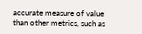accurate measure of value than other metrics, such as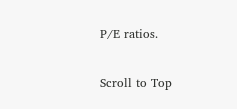P/E ratios.

Scroll to Top